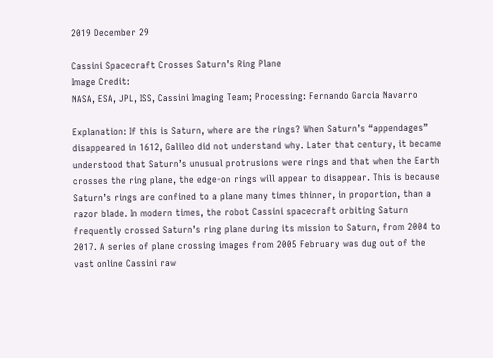2019 December 29

Cassini Spacecraft Crosses Saturn’s Ring Plane
Image Credit:
NASA, ESA, JPL, ISS, Cassini Imaging Team; Processing: Fernando Garcia Navarro

Explanation: If this is Saturn, where are the rings? When Saturn’s “appendages” disappeared in 1612, Galileo did not understand why. Later that century, it became understood that Saturn’s unusual protrusions were rings and that when the Earth crosses the ring plane, the edge-on rings will appear to disappear. This is because Saturn’s rings are confined to a plane many times thinner, in proportion, than a razor blade. In modern times, the robot Cassini spacecraft orbiting Saturn frequently crossed Saturn’s ring plane during its mission to Saturn, from 2004 to 2017. A series of plane crossing images from 2005 February was dug out of the vast online Cassini raw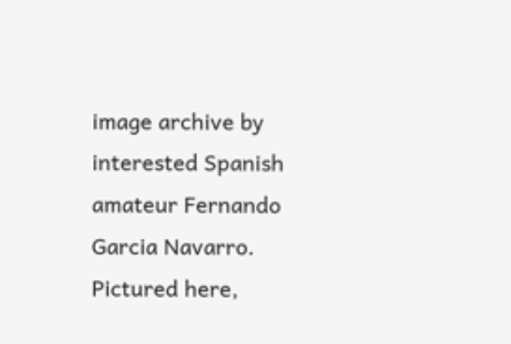image archive by interested Spanish amateur Fernando Garcia Navarro. Pictured here,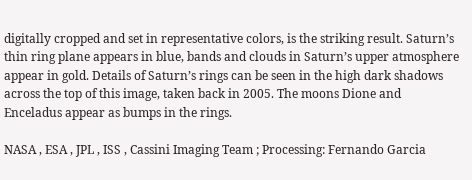digitally cropped and set in representative colors, is the striking result. Saturn’s thin ring plane appears in blue, bands and clouds in Saturn’s upper atmosphere appear in gold. Details of Saturn’s rings can be seen in the high dark shadows across the top of this image, taken back in 2005. The moons Dione and Enceladus appear as bumps in the rings.

NASA , ESA , JPL , ISS , Cassini Imaging Team ; Processing: Fernando Garcia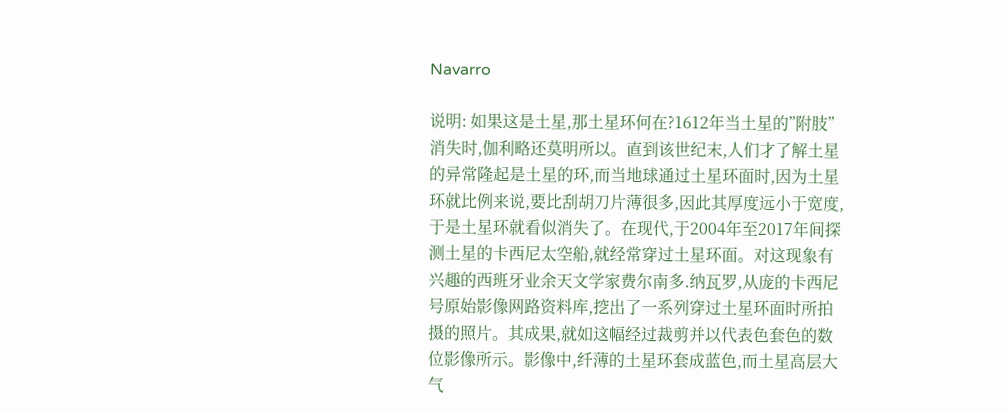Navarro

说明: 如果这是土星,那土星环何在?1612年当土星的”附肢” 消失时,伽利略还莫明所以。直到该世纪末,人们才了解土星的异常隆起是土星的环,而当地球通过土星环面时,因为土星环就比例来说,要比刮胡刀片薄很多,因此其厚度远小于宽度,于是土星环就看似消失了。在现代,于2004年至2017年间探测土星的卡西尼太空船,就经常穿过土星环面。对这现象有兴趣的西班牙业余天文学家费尔南多.纳瓦罗,从庞的卡西尼号原始影像网路资料库,挖出了一系列穿过土星环面时所拍摄的照片。其成果,就如这幅经过裁剪并以代表色套色的数位影像所示。影像中,纤薄的土星环套成蓝色,而土星高层大气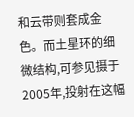和云带则套成金色。而土星环的细微结构,可参见摄于2005年,投射在这幅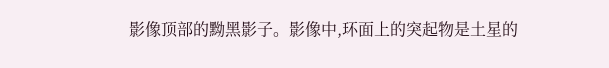影像顶部的黝黑影子。影像中,环面上的突起物是土星的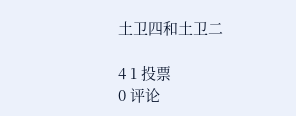土卫四和土卫二

4 1 投票
0 评论